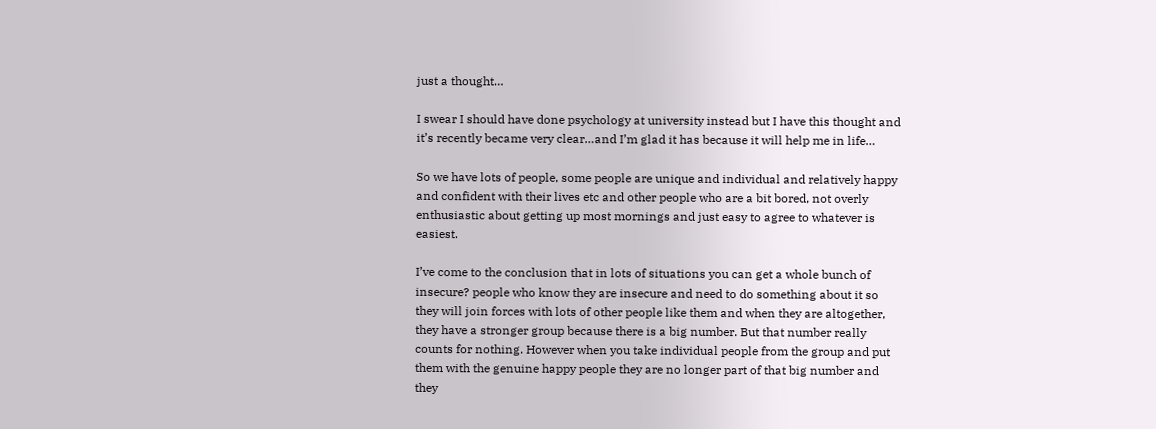just a thought…

I swear I should have done psychology at university instead but I have this thought and it’s recently became very clear…and I’m glad it has because it will help me in life…

So we have lots of people, some people are unique and individual and relatively happy and confident with their lives etc and other people who are a bit bored, not overly enthusiastic about getting up most mornings and just easy to agree to whatever is easiest.

I’ve come to the conclusion that in lots of situations you can get a whole bunch of insecure? people who know they are insecure and need to do something about it so they will join forces with lots of other people like them and when they are altogether, they have a stronger group because there is a big number. But that number really counts for nothing. However when you take individual people from the group and put them with the genuine happy people they are no longer part of that big number and they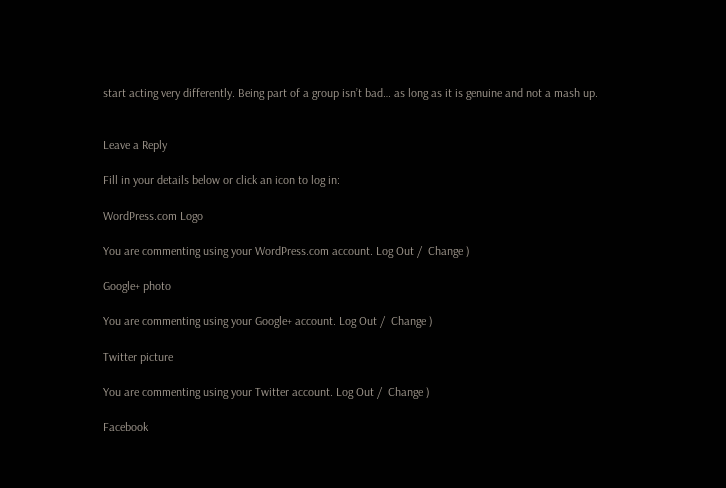start acting very differently. Being part of a group isn’t bad… as long as it is genuine and not a mash up.


Leave a Reply

Fill in your details below or click an icon to log in:

WordPress.com Logo

You are commenting using your WordPress.com account. Log Out /  Change )

Google+ photo

You are commenting using your Google+ account. Log Out /  Change )

Twitter picture

You are commenting using your Twitter account. Log Out /  Change )

Facebook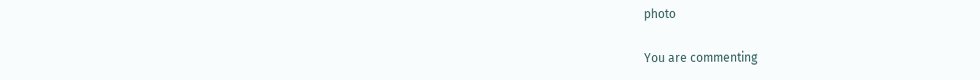photo

You are commenting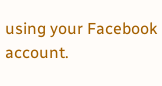using your Facebook account.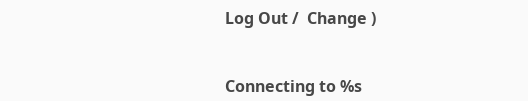Log Out /  Change )


Connecting to %s